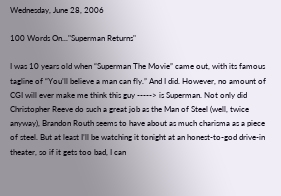Wednesday, June 28, 2006

100 Words On..."Superman Returns"

I was 10 years old when “Superman The Movie” came out, with its famous tagline of “You’ll believe a man can fly.” And I did. However, no amount of CGI will ever make me think this guy -----> is Superman. Not only did Christopher Reeve do such a great job as the Man of Steel (well, twice anyway), Brandon Routh seems to have about as much charisma as a piece of steel. But at least I’ll be watching it tonight at an honest-to-god drive-in theater, so if it gets too bad, I can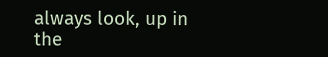always look, up in the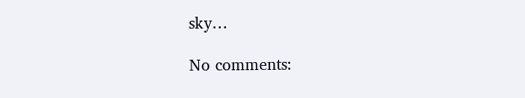sky…

No comments: